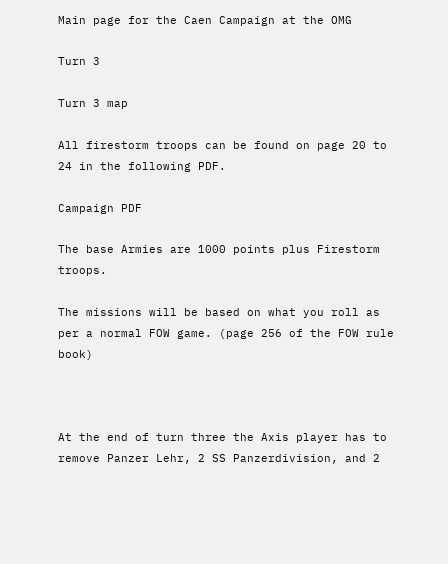Main page for the Caen Campaign at the OMG

Turn 3

Turn 3 map

All firestorm troops can be found on page 20 to 24 in the following PDF.

Campaign PDF

The base Armies are 1000 points plus Firestorm troops.

The missions will be based on what you roll as per a normal FOW game. (page 256 of the FOW rule book)



At the end of turn three the Axis player has to remove Panzer Lehr, 2 SS Panzerdivision, and 2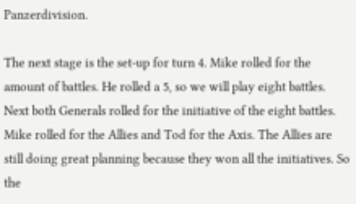Panzerdivision.

The next stage is the set-up for turn 4. Mike rolled for the amount of battles. He rolled a 5, so we will play eight battles. Next both Generals rolled for the initiative of the eight battles. Mike rolled for the Allies and Tod for the Axis. The Allies are still doing great planning because they won all the initiatives. So the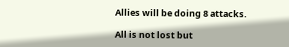Allies will be doing 8 attacks.

All is not lost but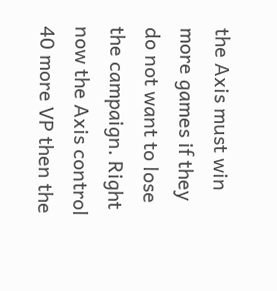the Axis must win more games if they do not want to lose the campaign. Right now the Axis control 40 more VP then the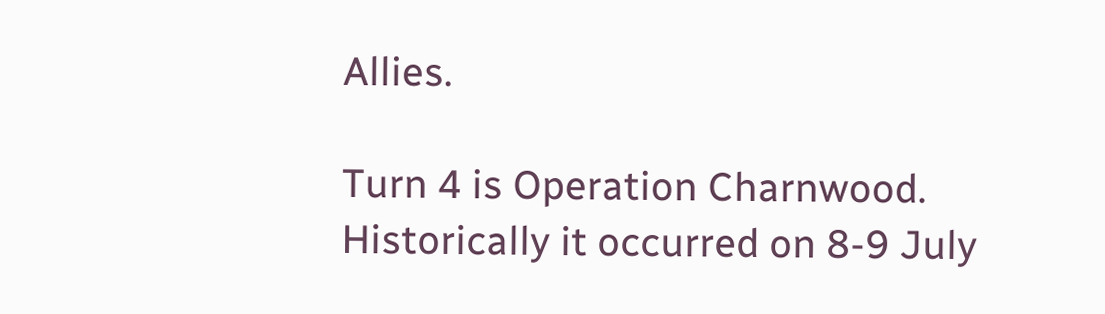Allies.

Turn 4 is Operation Charnwood. Historically it occurred on 8-9 July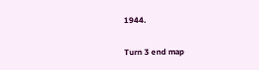1944.

Turn 3 end map